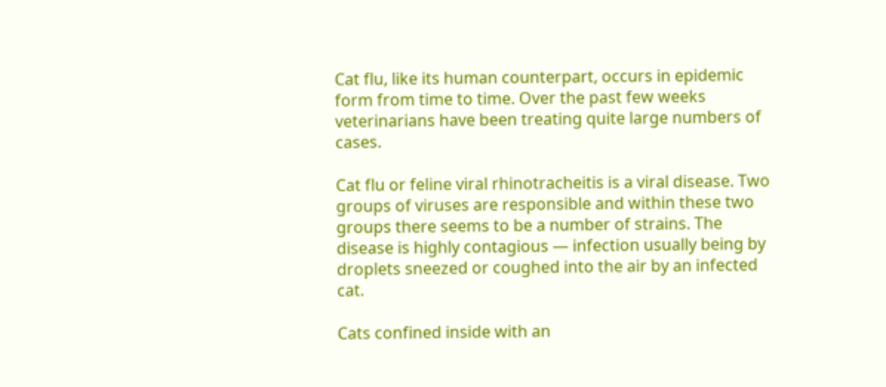Cat flu, like its human counterpart, occurs in epidemic form from time to time. Over the past few weeks veterinarians have been treating quite large numbers of cases.

Cat flu or feline viral rhinotracheitis is a viral disease. Two groups of viruses are responsible and within these two groups there seems to be a number of strains. The disease is highly contagious — infection usually being by droplets sneezed or coughed into the air by an infected cat.

Cats confined inside with an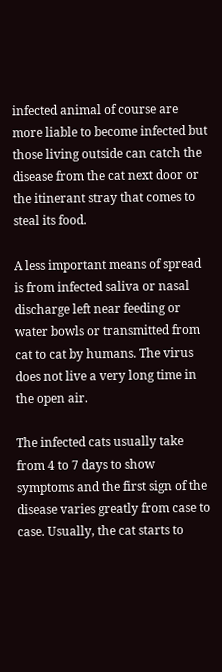infected animal of course are more liable to become infected but those living outside can catch the disease from the cat next door or the itinerant stray that comes to steal its food.

A less important means of spread is from infected saliva or nasal discharge left near feeding or water bowls or transmitted from cat to cat by humans. The virus does not live a very long time in the open air.

The infected cats usually take from 4 to 7 days to show symptoms and the first sign of the disease varies greatly from case to case. Usually, the cat starts to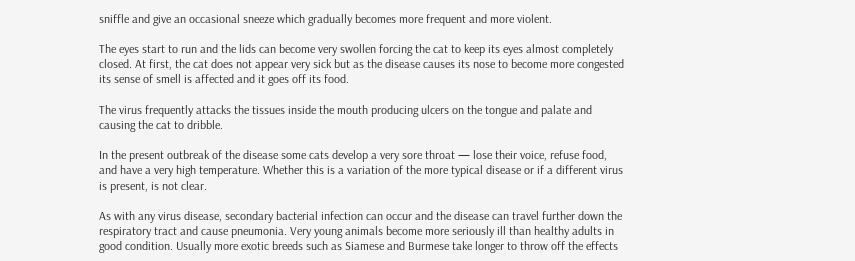sniffle and give an occasional sneeze which gradually becomes more frequent and more violent.

The eyes start to run and the lids can become very swollen forcing the cat to keep its eyes almost completely closed. At first, the cat does not appear very sick but as the disease causes its nose to become more congested its sense of smell is affected and it goes off its food.

The virus frequently attacks the tissues inside the mouth producing ulcers on the tongue and palate and causing the cat to dribble.

In the present outbreak of the disease some cats develop a very sore throat — lose their voice, refuse food, and have a very high temperature. Whether this is a variation of the more typical disease or if a different virus is present, is not clear.

As with any virus disease, secondary bacterial infection can occur and the disease can travel further down the respiratory tract and cause pneumonia. Very young animals become more seriously ill than healthy adults in good condition. Usually more exotic breeds such as Siamese and Burmese take longer to throw off the effects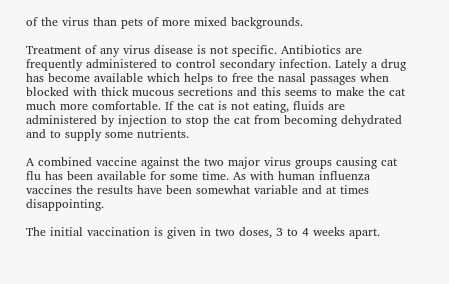of the virus than pets of more mixed backgrounds.

Treatment of any virus disease is not specific. Antibiotics are frequently administered to control secondary infection. Lately a drug has become available which helps to free the nasal passages when blocked with thick mucous secretions and this seems to make the cat much more comfortable. If the cat is not eating, fluids are administered by injection to stop the cat from becoming dehydrated and to supply some nutrients.

A combined vaccine against the two major virus groups causing cat flu has been available for some time. As with human influenza vaccines the results have been somewhat variable and at times disappointing.

The initial vaccination is given in two doses, 3 to 4 weeks apart.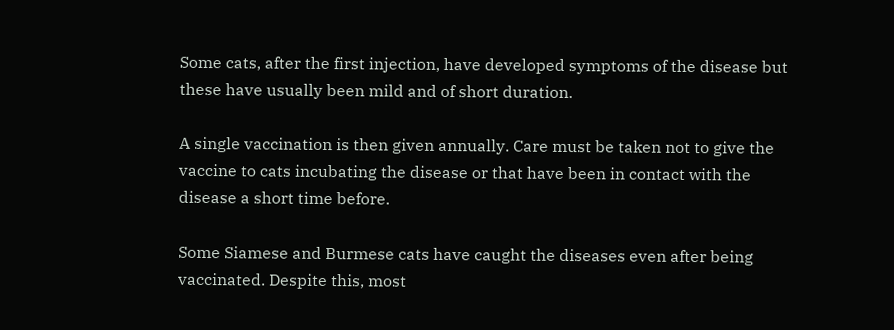Some cats, after the first injection, have developed symptoms of the disease but these have usually been mild and of short duration.

A single vaccination is then given annually. Care must be taken not to give the vaccine to cats incubating the disease or that have been in contact with the disease a short time before.

Some Siamese and Burmese cats have caught the diseases even after being vaccinated. Despite this, most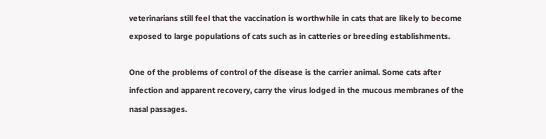veterinarians still feel that the vaccination is worthwhile in cats that are likely to become exposed to large populations of cats such as in catteries or breeding establishments.

One of the problems of control of the disease is the carrier animal. Some cats after infection and apparent recovery, carry the virus lodged in the mucous membranes of the nasal passages.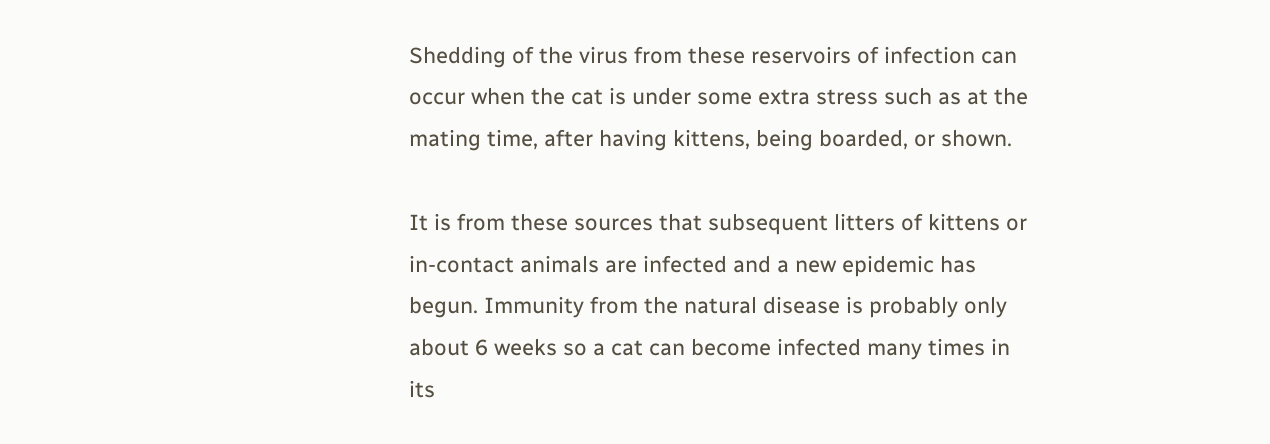Shedding of the virus from these reservoirs of infection can occur when the cat is under some extra stress such as at the mating time, after having kittens, being boarded, or shown.

It is from these sources that subsequent litters of kittens or in-contact animals are infected and a new epidemic has begun. Immunity from the natural disease is probably only about 6 weeks so a cat can become infected many times in its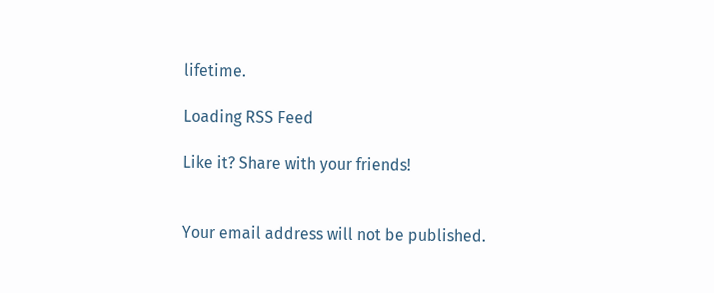lifetime.

Loading RSS Feed

Like it? Share with your friends!


Your email address will not be published.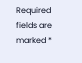Required fields are marked *